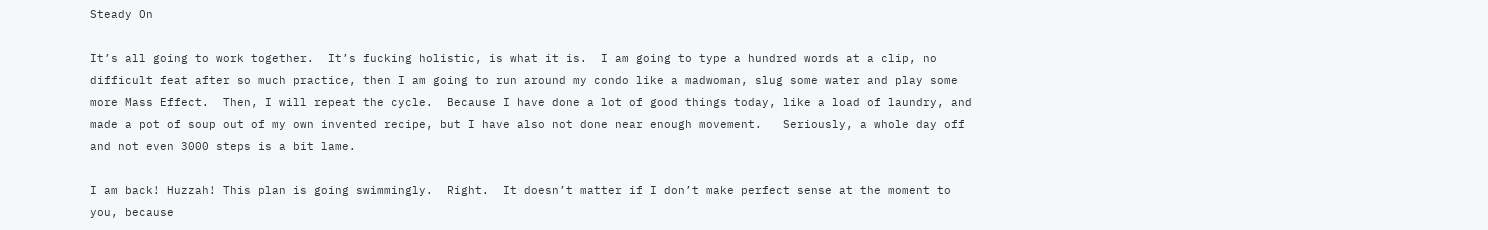Steady On

It’s all going to work together.  It’s fucking holistic, is what it is.  I am going to type a hundred words at a clip, no difficult feat after so much practice, then I am going to run around my condo like a madwoman, slug some water and play some more Mass Effect.  Then, I will repeat the cycle.  Because I have done a lot of good things today, like a load of laundry, and made a pot of soup out of my own invented recipe, but I have also not done near enough movement.   Seriously, a whole day off and not even 3000 steps is a bit lame.

I am back! Huzzah! This plan is going swimmingly.  Right.  It doesn’t matter if I don’t make perfect sense at the moment to you, because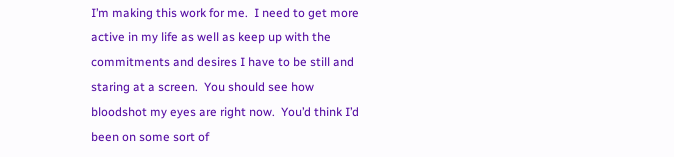I’m making this work for me.  I need to get more active in my life as well as keep up with the commitments and desires I have to be still and staring at a screen.  You should see how bloodshot my eyes are right now.  You’d think I’d been on some sort of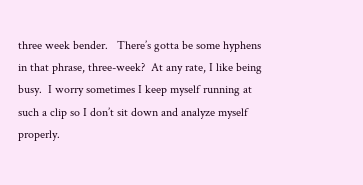three week bender.   There’s gotta be some hyphens in that phrase, three-week?  At any rate, I like being busy.  I worry sometimes I keep myself running at such a clip so I don’t sit down and analyze myself properly.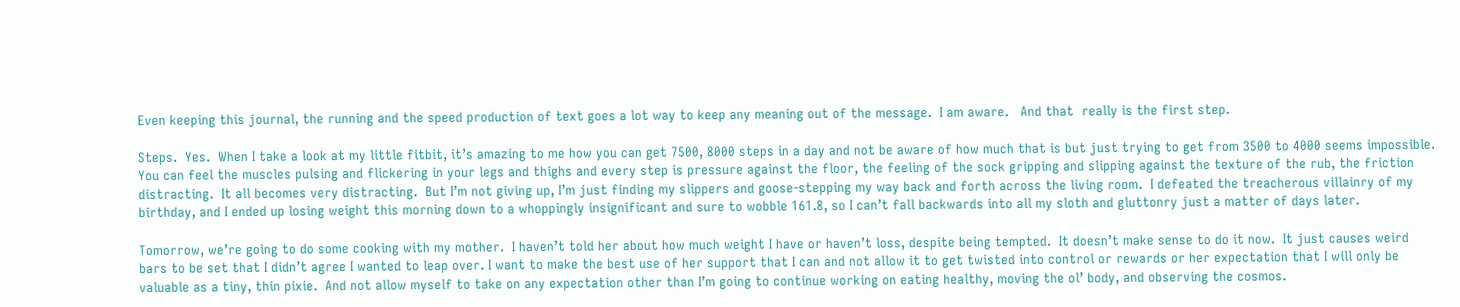Even keeping this journal, the running and the speed production of text goes a lot way to keep any meaning out of the message.  I am aware.   And that  really is the first step.

Steps.  Yes.  When I take a look at my little fitbit, it’s amazing to me how you can get 7500, 8000 steps in a day and not be aware of how much that is but just trying to get from 3500 to 4000 seems impossible.  You can feel the muscles pulsing and flickering in your legs and thighs and every step is pressure against the floor, the feeling of the sock gripping and slipping against the texture of the rub, the friction distracting.  It all becomes very distracting.  But I’m not giving up, I’m just finding my slippers and goose-stepping my way back and forth across the living room.  I defeated the treacherous villainry of my birthday, and I ended up losing weight this morning down to a whoppingly insignificant and sure to wobble 161.8, so I can’t fall backwards into all my sloth and gluttonry just a matter of days later.

Tomorrow, we’re going to do some cooking with my mother.  I haven’t told her about how much weight I have or haven’t loss, despite being tempted.  It doesn’t make sense to do it now.  It just causes weird bars to be set that I didn’t agree I wanted to leap over. I want to make the best use of her support that I can and not allow it to get twisted into control or rewards or her expectation that I will only be valuable as a tiny, thin pixie.  And not allow myself to take on any expectation other than I’m going to continue working on eating healthy, moving the ol’ body, and observing the cosmos.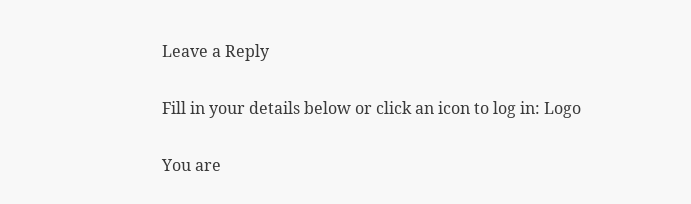Leave a Reply

Fill in your details below or click an icon to log in: Logo

You are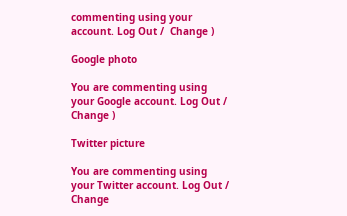commenting using your account. Log Out /  Change )

Google photo

You are commenting using your Google account. Log Out /  Change )

Twitter picture

You are commenting using your Twitter account. Log Out /  Change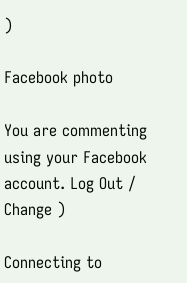)

Facebook photo

You are commenting using your Facebook account. Log Out /  Change )

Connecting to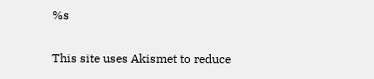%s

This site uses Akismet to reduce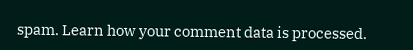spam. Learn how your comment data is processed.